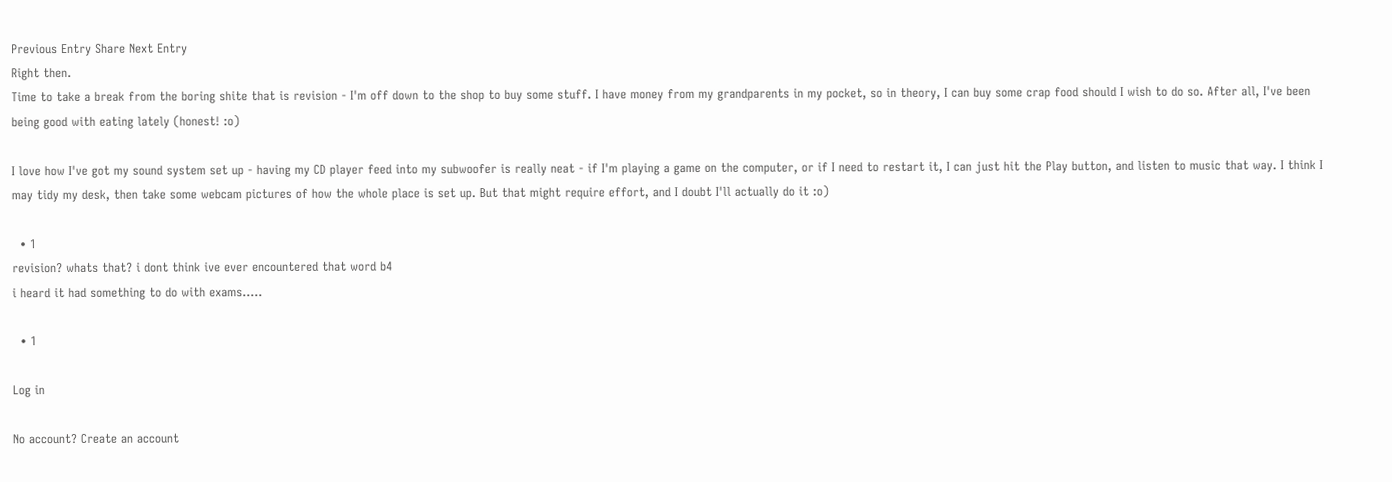Previous Entry Share Next Entry
Right then.
Time to take a break from the boring shite that is revision - I'm off down to the shop to buy some stuff. I have money from my grandparents in my pocket, so in theory, I can buy some crap food should I wish to do so. After all, I've been being good with eating lately (honest! :o)

I love how I've got my sound system set up - having my CD player feed into my subwoofer is really neat - if I'm playing a game on the computer, or if I need to restart it, I can just hit the Play button, and listen to music that way. I think I may tidy my desk, then take some webcam pictures of how the whole place is set up. But that might require effort, and I doubt I'll actually do it :o)

  • 1
revision? whats that? i dont think ive ever encountered that word b4
i heard it had something to do with exams.....

  • 1

Log in

No account? Create an account